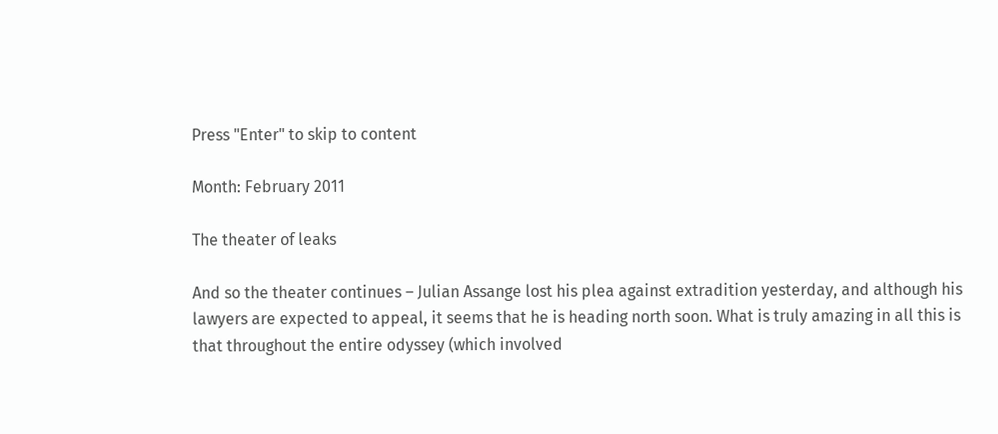Press "Enter" to skip to content

Month: February 2011

The theater of leaks

And so the theater continues – Julian Assange lost his plea against extradition yesterday, and although his lawyers are expected to appeal, it seems that he is heading north soon. What is truly amazing in all this is that throughout the entire odyssey (which involved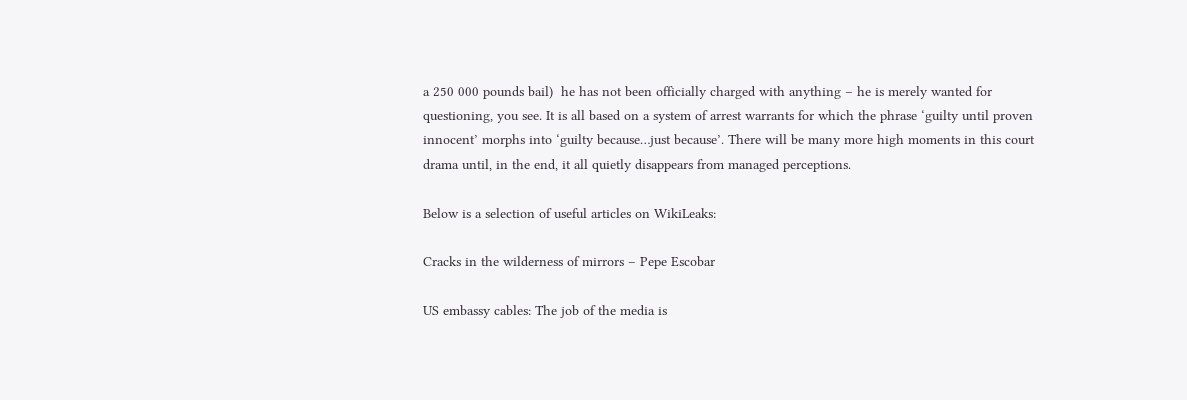a 250 000 pounds bail)  he has not been officially charged with anything – he is merely wanted for questioning, you see. It is all based on a system of arrest warrants for which the phrase ‘guilty until proven innocent’ morphs into ‘guilty because…just because’. There will be many more high moments in this court drama until, in the end, it all quietly disappears from managed perceptions.

Below is a selection of useful articles on WikiLeaks:

Cracks in the wilderness of mirrors – Pepe Escobar

US embassy cables: The job of the media is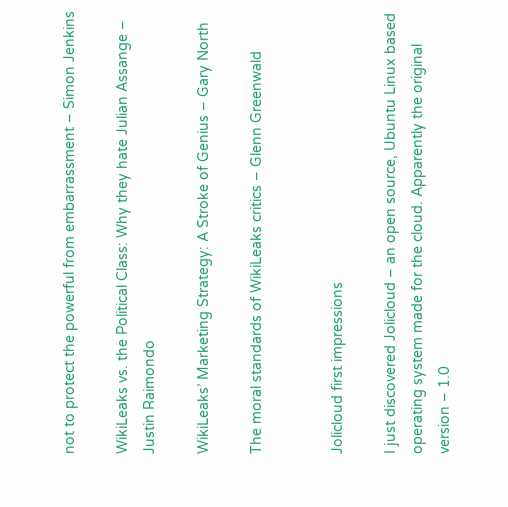not to protect the powerful from embarrassment – Simon Jenkins

WikiLeaks vs. the Political Class: Why they hate Julian Assange – Justin Raimondo

WikiLeaks’ Marketing Strategy: A Stroke of Genius – Gary North

The moral standards of WikiLeaks critics – Glenn Greenwald


Jolicloud first impressions

I just discovered Jolicloud – an open source, Ubuntu Linux based operating system made for the cloud. Apparently the original version – 1.0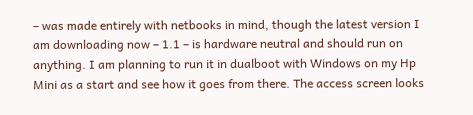– was made entirely with netbooks in mind, though the latest version I am downloading now – 1.1 – is hardware neutral and should run on anything. I am planning to run it in dualboot with Windows on my Hp Mini as a start and see how it goes from there. The access screen looks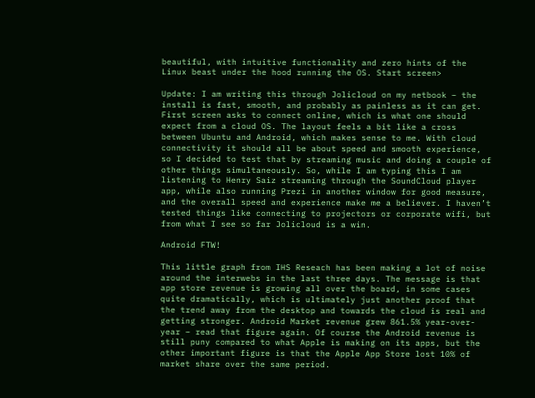beautiful, with intuitive functionality and zero hints of the Linux beast under the hood running the OS. Start screen>

Update: I am writing this through Jolicloud on my netbook – the install is fast, smooth, and probably as painless as it can get. First screen asks to connect online, which is what one should expect from a cloud OS. The layout feels a bit like a cross between Ubuntu and Android, which makes sense to me. With cloud connectivity it should all be about speed and smooth experience, so I decided to test that by streaming music and doing a couple of other things simultaneously. So, while I am typing this I am listening to Henry Saiz streaming through the SoundCloud player app, while also running Prezi in another window for good measure, and the overall speed and experience make me a believer. I haven’t tested things like connecting to projectors or corporate wifi, but from what I see so far Jolicloud is a win.

Android FTW!

This little graph from IHS Reseach has been making a lot of noise around the interwebs in the last three days. The message is that app store revenue is growing all over the board, in some cases quite dramatically, which is ultimately just another proof that the trend away from the desktop and towards the cloud is real and getting stronger. Android Market revenue grew 861.5% year-over-year – read that figure again. Of course the Android revenue is still puny compared to what Apple is making on its apps, but the other important figure is that the Apple App Store lost 10% of market share over the same period.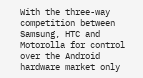With the three-way competition between Samsung, HTC and Motorolla for control over the Android hardware market only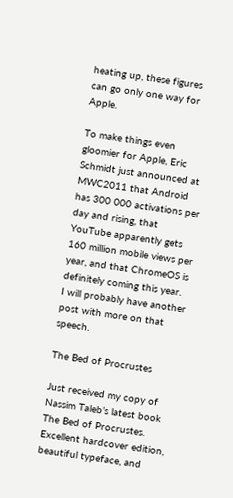heating up, these figures can go only one way for Apple.

To make things even gloomier for Apple, Eric Schmidt just announced at MWC2011 that Android has 300 000 activations per day and rising, that YouTube apparently gets 160 million mobile views per year, and that ChromeOS is definitely coming this year.  I will probably have another post with more on that speech.

The Bed of Procrustes

Just received my copy of Nassim Taleb’s latest book The Bed of Procrustes. Excellent hardcover edition, beautiful typeface, and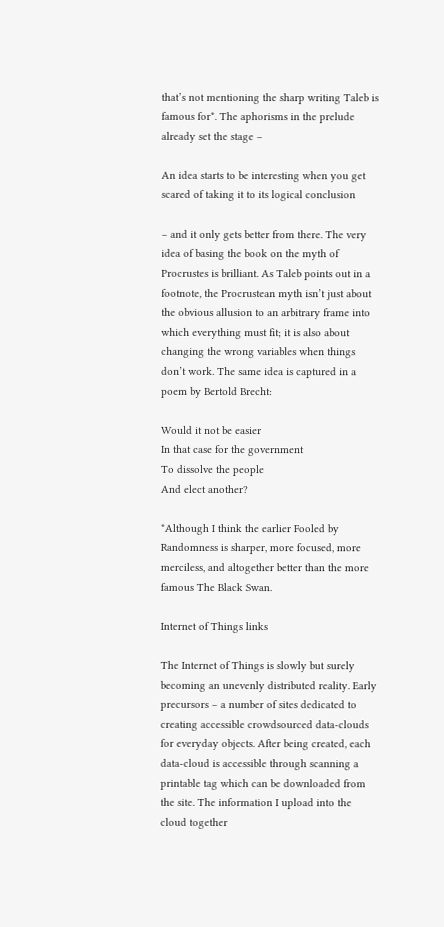that’s not mentioning the sharp writing Taleb is famous for*. The aphorisms in the prelude already set the stage –

An idea starts to be interesting when you get scared of taking it to its logical conclusion

– and it only gets better from there. The very idea of basing the book on the myth of Procrustes is brilliant. As Taleb points out in a footnote, the Procrustean myth isn’t just about the obvious allusion to an arbitrary frame into which everything must fit; it is also about changing the wrong variables when things don’t work. The same idea is captured in a poem by Bertold Brecht:

Would it not be easier
In that case for the government
To dissolve the people
And elect another?

*Although I think the earlier Fooled by Randomness is sharper, more focused, more merciless, and altogether better than the more famous The Black Swan.

Internet of Things links

The Internet of Things is slowly but surely becoming an unevenly distributed reality. Early precursors – a number of sites dedicated to creating accessible crowdsourced data-clouds for everyday objects. After being created, each data-cloud is accessible through scanning a printable tag which can be downloaded from the site. The information I upload into the cloud together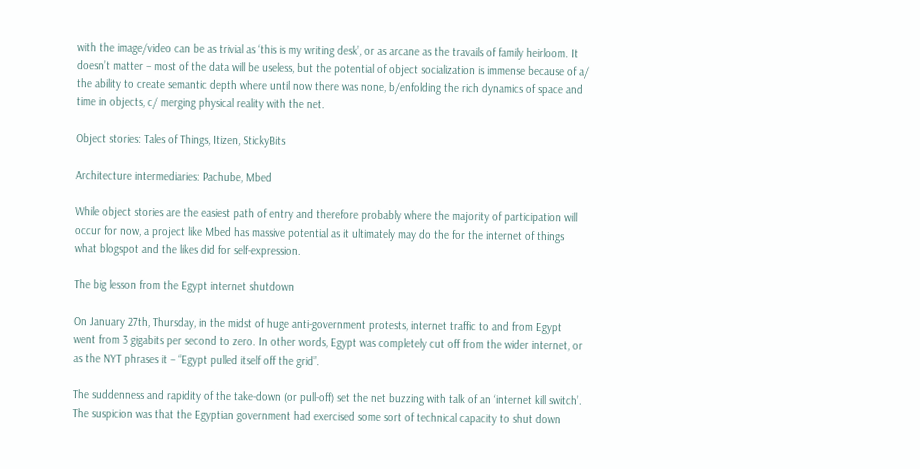with the image/video can be as trivial as ‘this is my writing desk’, or as arcane as the travails of family heirloom. It doesn’t matter – most of the data will be useless, but the potential of object socialization is immense because of a/ the ability to create semantic depth where until now there was none, b/enfolding the rich dynamics of space and time in objects, c/ merging physical reality with the net.

Object stories: Tales of Things, Itizen, StickyBits

Architecture intermediaries: Pachube, Mbed

While object stories are the easiest path of entry and therefore probably where the majority of participation will occur for now, a project like Mbed has massive potential as it ultimately may do the for the internet of things what blogspot and the likes did for self-expression.

The big lesson from the Egypt internet shutdown

On January 27th, Thursday, in the midst of huge anti-government protests, internet traffic to and from Egypt went from 3 gigabits per second to zero. In other words, Egypt was completely cut off from the wider internet, or as the NYT phrases it – “Egypt pulled itself off the grid”.

The suddenness and rapidity of the take-down (or pull-off) set the net buzzing with talk of an ‘internet kill switch’. The suspicion was that the Egyptian government had exercised some sort of technical capacity to shut down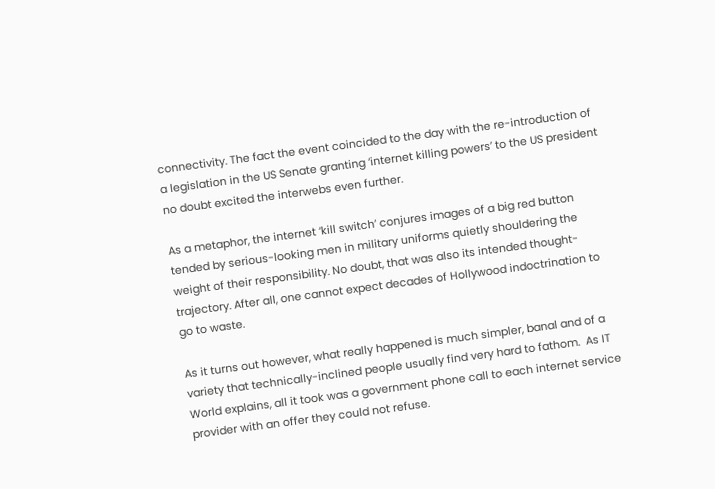connectivity. The fact the event coincided to the day with the re-introduction of  a legislation in the US Senate granting ‘internet killing powers’ to the US president no doubt excited the interwebs even further.

As a metaphor, the internet ‘kill switch’ conjures images of a big red button tended by serious-looking men in military uniforms quietly shouldering the weight of their responsibility. No doubt, that was also its intended thought-trajectory. After all, one cannot expect decades of Hollywood indoctrination to go to waste.

As it turns out however, what really happened is much simpler, banal and of a variety that technically-inclined people usually find very hard to fathom.  As IT World explains, all it took was a government phone call to each internet service provider with an offer they could not refuse.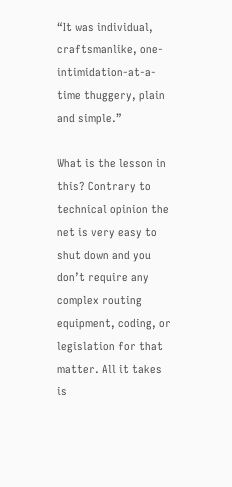“It was individual, craftsmanlike, one-intimidation-at-a-time thuggery, plain and simple.”

What is the lesson in this? Contrary to technical opinion the net is very easy to shut down and you don’t require any complex routing equipment, coding, or legislation for that matter. All it takes is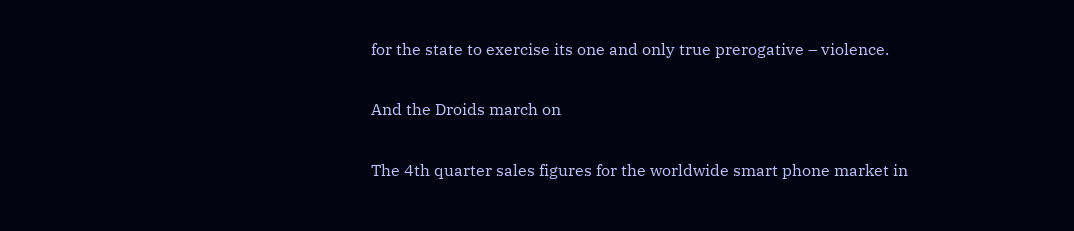for the state to exercise its one and only true prerogative – violence.

And the Droids march on

The 4th quarter sales figures for the worldwide smart phone market in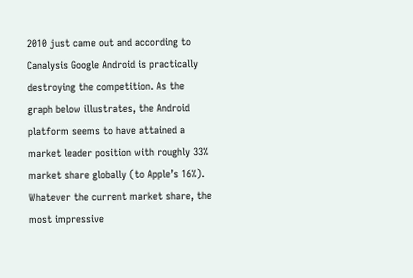2010 just came out and according to Canalysis Google Android is practically destroying the competition. As the graph below illustrates, the Android platform seems to have attained a market leader position with roughly 33% market share globally (to Apple’s 16%). Whatever the current market share, the most impressive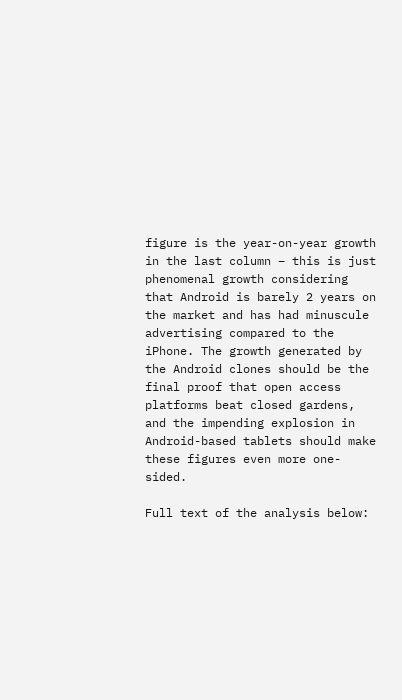figure is the year-on-year growth in the last column – this is just phenomenal growth considering that Android is barely 2 years on the market and has had minuscule advertising compared to the iPhone. The growth generated by the Android clones should be the final proof that open access platforms beat closed gardens, and the impending explosion in Android-based tablets should make these figures even more one-sided.

Full text of the analysis below: